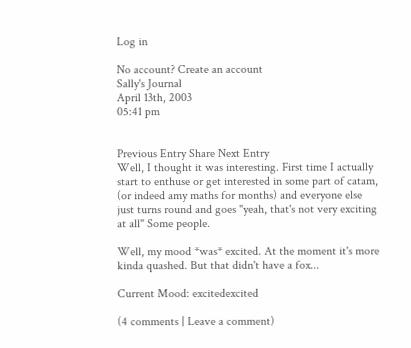Log in

No account? Create an account
Sally's Journal
April 13th, 2003
05:41 pm


Previous Entry Share Next Entry
Well, I thought it was interesting. First time I actually start to enthuse or get interested in some part of catam, (or indeed amy maths for months) and everyone else just turns round and goes "yeah, that's not very exciting at all" Some people.

Well, my mood *was* excited. At the moment it's more kinda quashed. But that didn't have a fox...

Current Mood: excitedexcited

(4 comments | Leave a comment)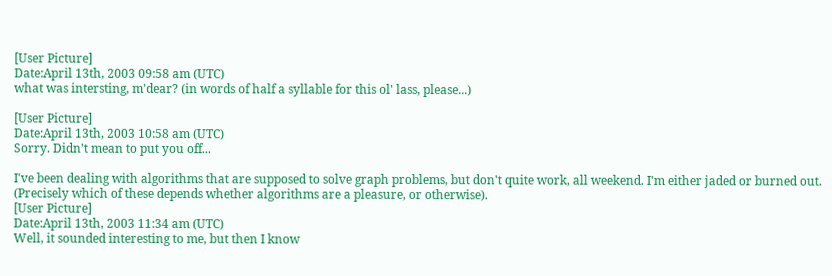[User Picture]
Date:April 13th, 2003 09:58 am (UTC)
what was intersting, m'dear? (in words of half a syllable for this ol' lass, please...)

[User Picture]
Date:April 13th, 2003 10:58 am (UTC)
Sorry. Didn't mean to put you off...

I've been dealing with algorithms that are supposed to solve graph problems, but don't quite work, all weekend. I'm either jaded or burned out. (Precisely which of these depends whether algorithms are a pleasure, or otherwise).
[User Picture]
Date:April 13th, 2003 11:34 am (UTC)
Well, it sounded interesting to me, but then I know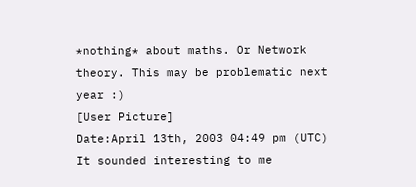*nothing* about maths. Or Network theory. This may be problematic next year :)
[User Picture]
Date:April 13th, 2003 04:49 pm (UTC)
It sounded interesting to me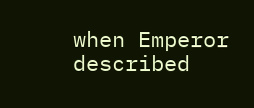when Emperor described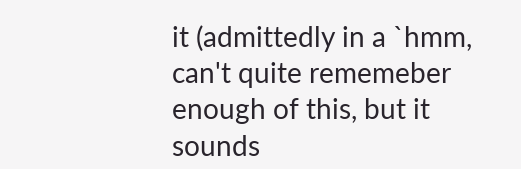it (admittedly in a `hmm, can't quite rememeber enough of this, but it sounds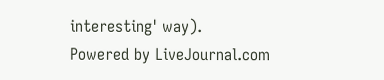interesting' way).
Powered by LiveJournal.com